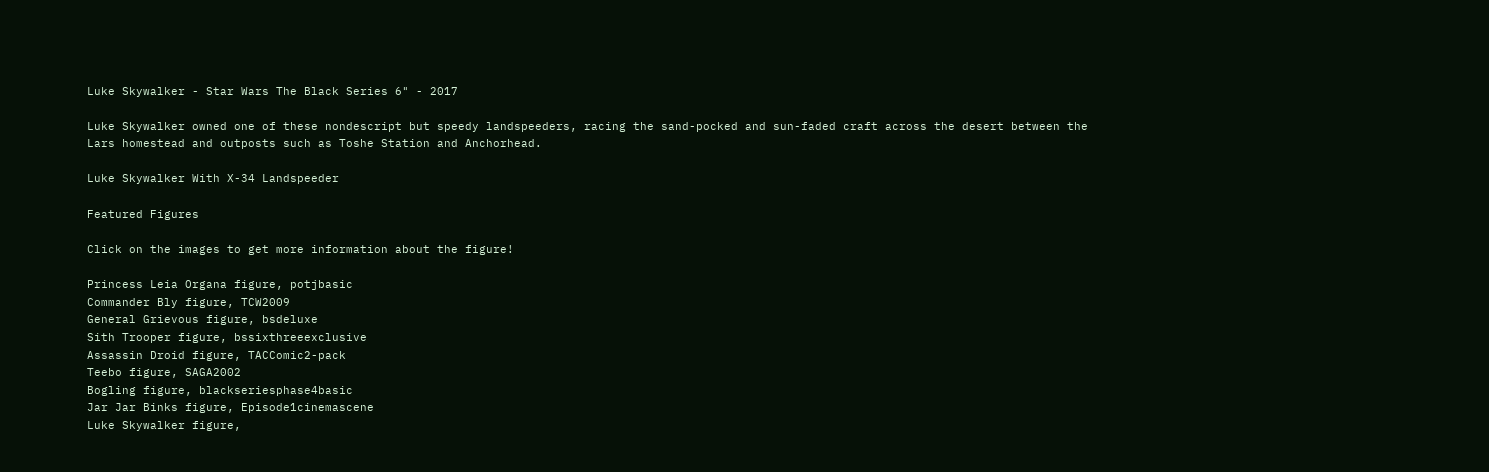Luke Skywalker - Star Wars The Black Series 6" - 2017

Luke Skywalker owned one of these nondescript but speedy landspeeders, racing the sand-pocked and sun-faded craft across the desert between the Lars homestead and outposts such as Toshe Station and Anchorhead.

Luke Skywalker With X-34 Landspeeder

Featured Figures

Click on the images to get more information about the figure!

Princess Leia Organa figure, potjbasic
Commander Bly figure, TCW2009
General Grievous figure, bsdeluxe
Sith Trooper figure, bssixthreeexclusive
Assassin Droid figure, TACComic2-pack
Teebo figure, SAGA2002
Bogling figure, blackseriesphase4basic
Jar Jar Binks figure, Episode1cinemascene
Luke Skywalker figure,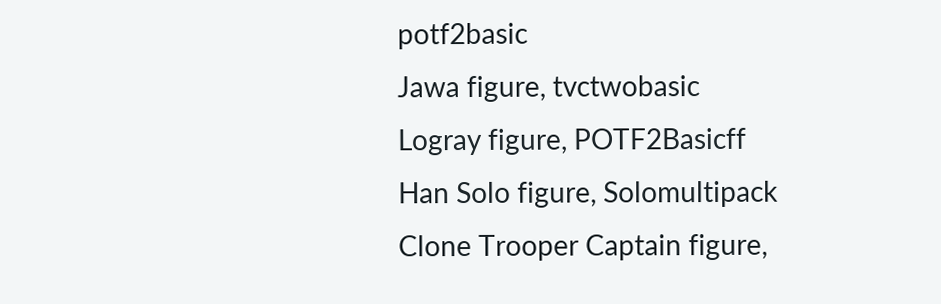potf2basic
Jawa figure, tvctwobasic
Logray figure, POTF2Basicff
Han Solo figure, Solomultipack
Clone Trooper Captain figure,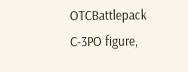OTCBattlepack
C-3PO figure,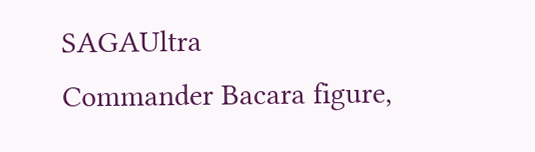SAGAUltra
Commander Bacara figure,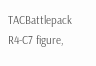TACBattlepack
R4-C7 figure,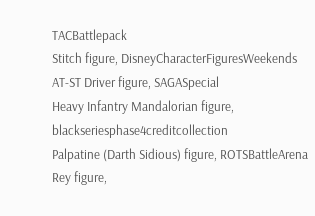TACBattlepack
Stitch figure, DisneyCharacterFiguresWeekends
AT-ST Driver figure, SAGASpecial
Heavy Infantry Mandalorian figure, blackseriesphase4creditcollection
Palpatine (Darth Sidious) figure, ROTSBattleArena
Rey figure,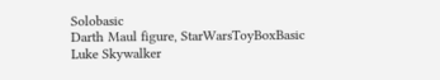Solobasic
Darth Maul figure, StarWarsToyBoxBasic
Luke Skywalker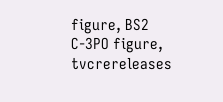figure, BS2
C-3PO figure, tvcrereleases